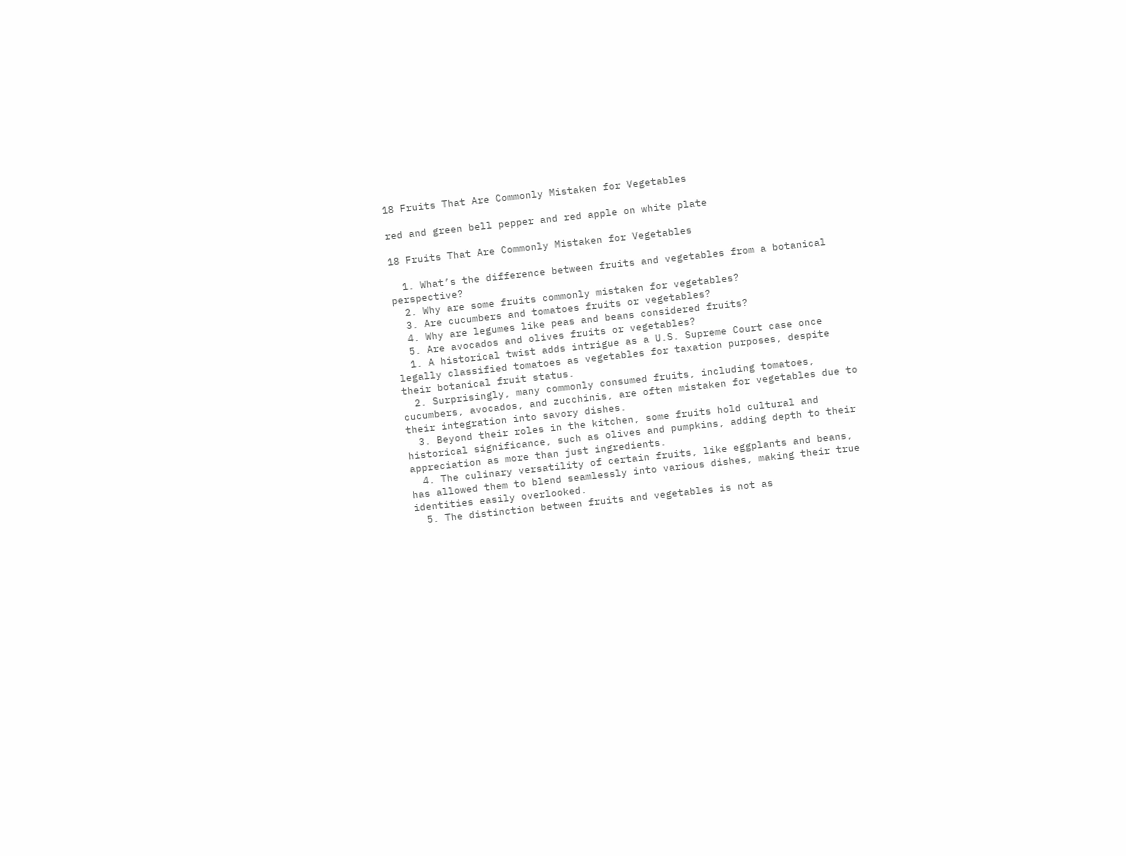18 Fruits That Are Commonly Mistaken for Vegetables

red and green bell pepper and red apple on white plate

18 Fruits That Are Commonly Mistaken for Vegetables

  1. What’s the difference between fruits and vegetables from a botanical perspective?
  2. Why are some fruits commonly mistaken for vegetables?
  3. Are cucumbers and tomatoes fruits or vegetables?
  4. Why are legumes like peas and beans considered fruits?
  5. Are avocados and olives fruits or vegetables?
  1. A historical twist adds intrigue as a U.S. Supreme Court case once legally classified tomatoes as vegetables for taxation purposes, despite their botanical fruit status.
  2. Surprisingly, many commonly consumed fruits, including tomatoes, cucumbers, avocados, and zucchinis, are often mistaken for vegetables due to their integration into savory dishes.
  3. Beyond their roles in the kitchen, some fruits hold cultural and historical significance, such as olives and pumpkins, adding depth to their appreciation as more than just ingredients.
  4. The culinary versatility of certain fruits, like eggplants and beans, has allowed them to blend seamlessly into various dishes, making their true identities easily overlooked.
  5. The distinction between fruits and vegetables is not as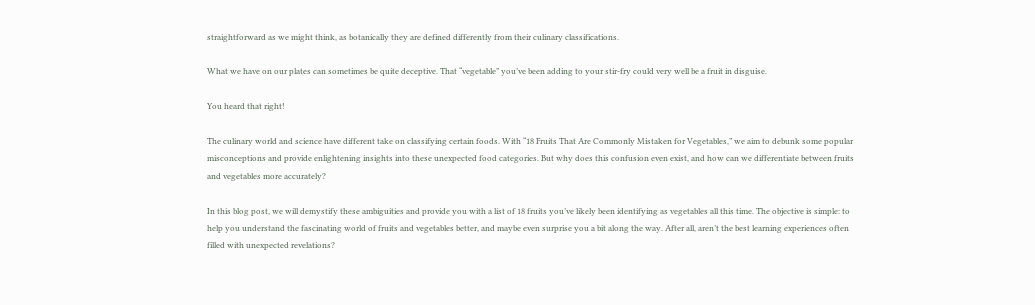straightforward as we might think, as botanically they are defined differently from their culinary classifications.

What we have on our plates can sometimes be quite deceptive. That “vegetable” you’ve been adding to your stir-fry could very well be a fruit in disguise.

You heard that right!

The culinary world and science have different take on classifying certain foods. With “18 Fruits That Are Commonly Mistaken for Vegetables,” we aim to debunk some popular misconceptions and provide enlightening insights into these unexpected food categories. But why does this confusion even exist, and how can we differentiate between fruits and vegetables more accurately?

In this blog post, we will demystify these ambiguities and provide you with a list of 18 fruits you’ve likely been identifying as vegetables all this time. The objective is simple: to help you understand the fascinating world of fruits and vegetables better, and maybe even surprise you a bit along the way. After all, aren’t the best learning experiences often filled with unexpected revelations?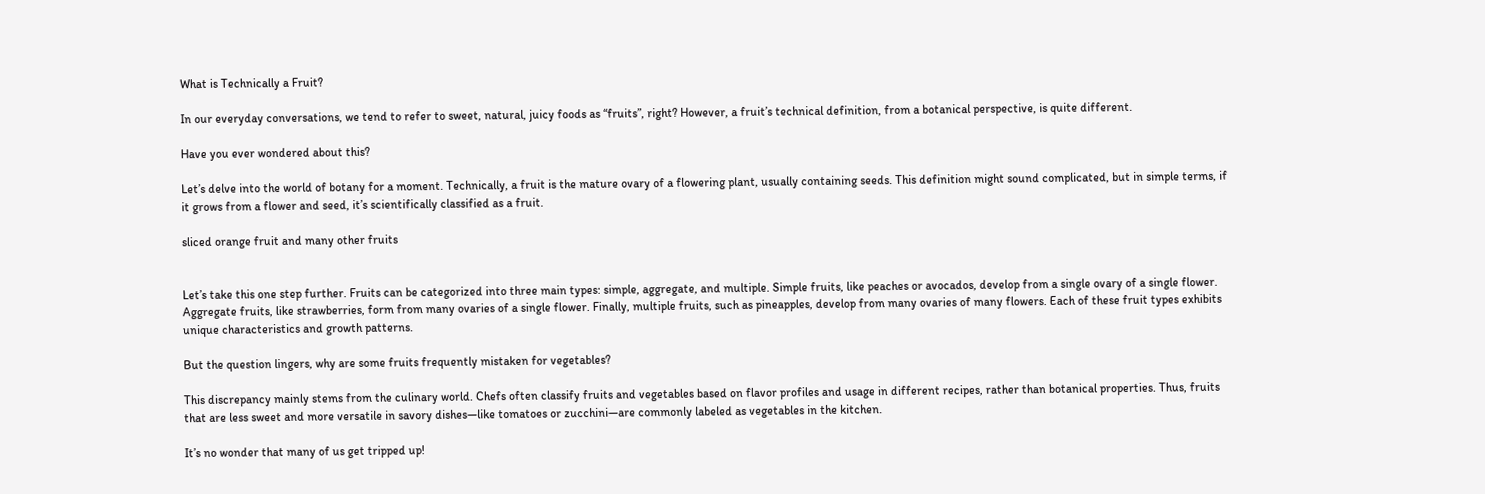What is Technically a Fruit?

In our everyday conversations, we tend to refer to sweet, natural, juicy foods as “fruits”, right? However, a fruit’s technical definition, from a botanical perspective, is quite different.

Have you ever wondered about this?

Let’s delve into the world of botany for a moment. Technically, a fruit is the mature ovary of a flowering plant, usually containing seeds. This definition might sound complicated, but in simple terms, if it grows from a flower and seed, it’s scientifically classified as a fruit.

sliced orange fruit and many other fruits


Let’s take this one step further. Fruits can be categorized into three main types: simple, aggregate, and multiple. Simple fruits, like peaches or avocados, develop from a single ovary of a single flower. Aggregate fruits, like strawberries, form from many ovaries of a single flower. Finally, multiple fruits, such as pineapples, develop from many ovaries of many flowers. Each of these fruit types exhibits unique characteristics and growth patterns.

But the question lingers, why are some fruits frequently mistaken for vegetables?

This discrepancy mainly stems from the culinary world. Chefs often classify fruits and vegetables based on flavor profiles and usage in different recipes, rather than botanical properties. Thus, fruits that are less sweet and more versatile in savory dishes—like tomatoes or zucchini—are commonly labeled as vegetables in the kitchen.

It’s no wonder that many of us get tripped up!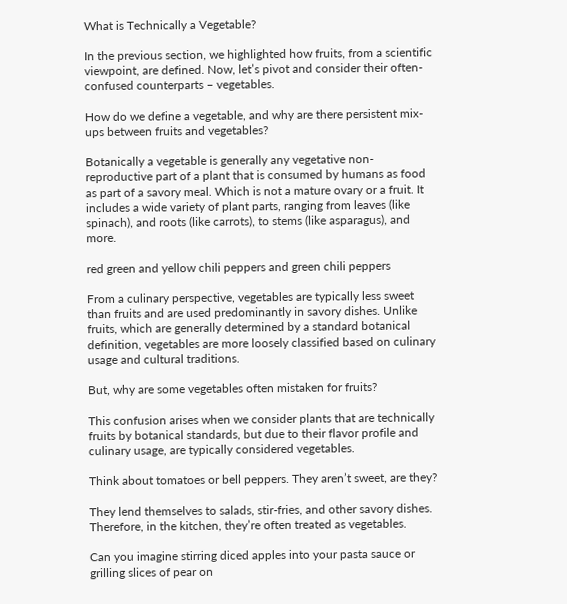What is Technically a Vegetable?

In the previous section, we highlighted how fruits, from a scientific viewpoint, are defined. Now, let’s pivot and consider their often-confused counterparts – vegetables.

How do we define a vegetable, and why are there persistent mix-ups between fruits and vegetables?

Botanically a vegetable is generally any vegetative non-reproductive part of a plant that is consumed by humans as food as part of a savory meal. Which is not a mature ovary or a fruit. It includes a wide variety of plant parts, ranging from leaves (like spinach), and roots (like carrots), to stems (like asparagus), and more.

red green and yellow chili peppers and green chili peppers

From a culinary perspective, vegetables are typically less sweet than fruits and are used predominantly in savory dishes. Unlike fruits, which are generally determined by a standard botanical definition, vegetables are more loosely classified based on culinary usage and cultural traditions.

But, why are some vegetables often mistaken for fruits?

This confusion arises when we consider plants that are technically fruits by botanical standards, but due to their flavor profile and culinary usage, are typically considered vegetables.

Think about tomatoes or bell peppers. They aren’t sweet, are they?

They lend themselves to salads, stir-fries, and other savory dishes. Therefore, in the kitchen, they’re often treated as vegetables.

Can you imagine stirring diced apples into your pasta sauce or grilling slices of pear on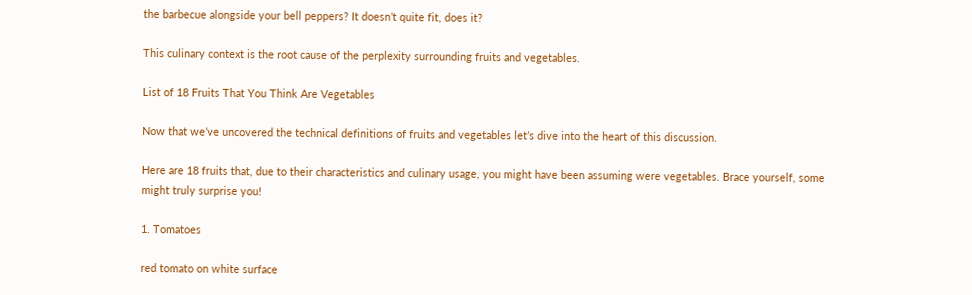the barbecue alongside your bell peppers? It doesn’t quite fit, does it?

This culinary context is the root cause of the perplexity surrounding fruits and vegetables.

List of 18 Fruits That You Think Are Vegetables

Now that we’ve uncovered the technical definitions of fruits and vegetables let’s dive into the heart of this discussion.

Here are 18 fruits that, due to their characteristics and culinary usage, you might have been assuming were vegetables. Brace yourself, some might truly surprise you!

1. Tomatoes

red tomato on white surface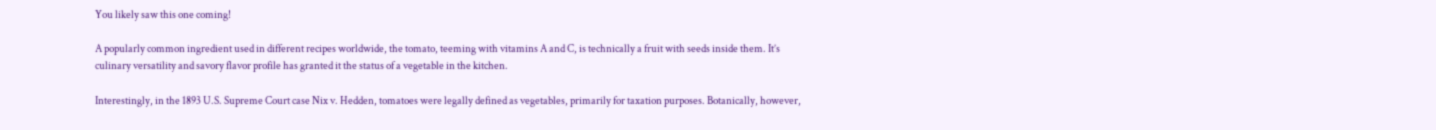You likely saw this one coming!

A popularly common ingredient used in different recipes worldwide, the tomato, teeming with vitamins A and C, is technically a fruit with seeds inside them. It’s culinary versatility and savory flavor profile has granted it the status of a vegetable in the kitchen.

Interestingly, in the 1893 U.S. Supreme Court case Nix v. Hedden, tomatoes were legally defined as vegetables, primarily for taxation purposes. Botanically, however,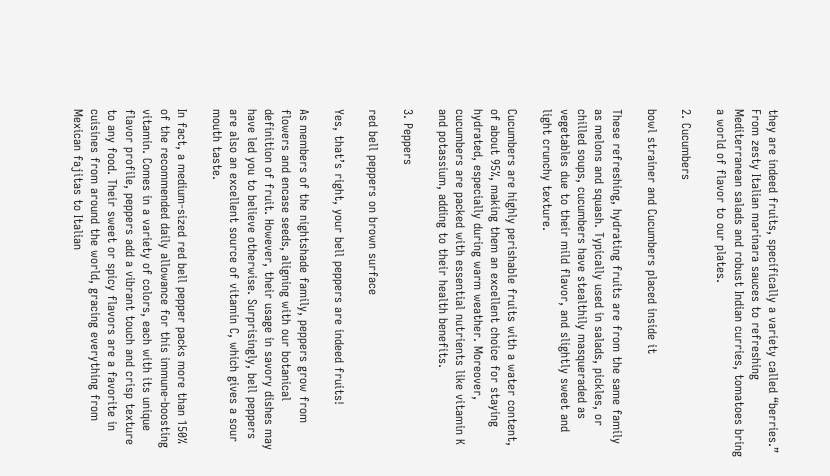they are indeed fruits, specifically a variety called “berries.” From zesty Italian marinara sauces to refreshing Mediterranean salads and robust Indian curries, tomatoes bring a world of flavor to our plates.

2. Cucumbers

bowl strainer and Cucumbers placed inside it

These refreshing, hydrating fruits are from the same family as melons and squash. Typically used in salads, pickles, or chilled soups, cucumbers have stealthily masqueraded as vegetables due to their mild flavor, and slightly sweet and light crunchy texture.

Cucumbers are highly perishable fruits with a water content, of about 95%, making them an excellent choice for staying hydrated, especially during warm weather. Moreover, cucumbers are packed with essential nutrients like vitamin K and potassium, adding to their health benefits.

3. Peppers

red bell peppers on brown surface

Yes, that’s right, your bell peppers are indeed fruits!

As members of the nightshade family, peppers grow from flowers and encase seeds, aligning with our botanical definition of fruit. However, their usage in savory dishes may have led you to believe otherwise. Surprisingly, bell peppers are also an excellent source of vitamin C, which gives a sour mouth taste.

In fact, a medium-sized red bell pepper packs more than 150% of the recommended daily allowance for this immune-boosting vitamin. Comes in a variety of colors, each with its unique flavor profile, peppers add a vibrant touch and crisp texture to any food. Their sweet or spicy flavors are a favorite in cuisines from around the world, gracing everything from Mexican fajitas to Italian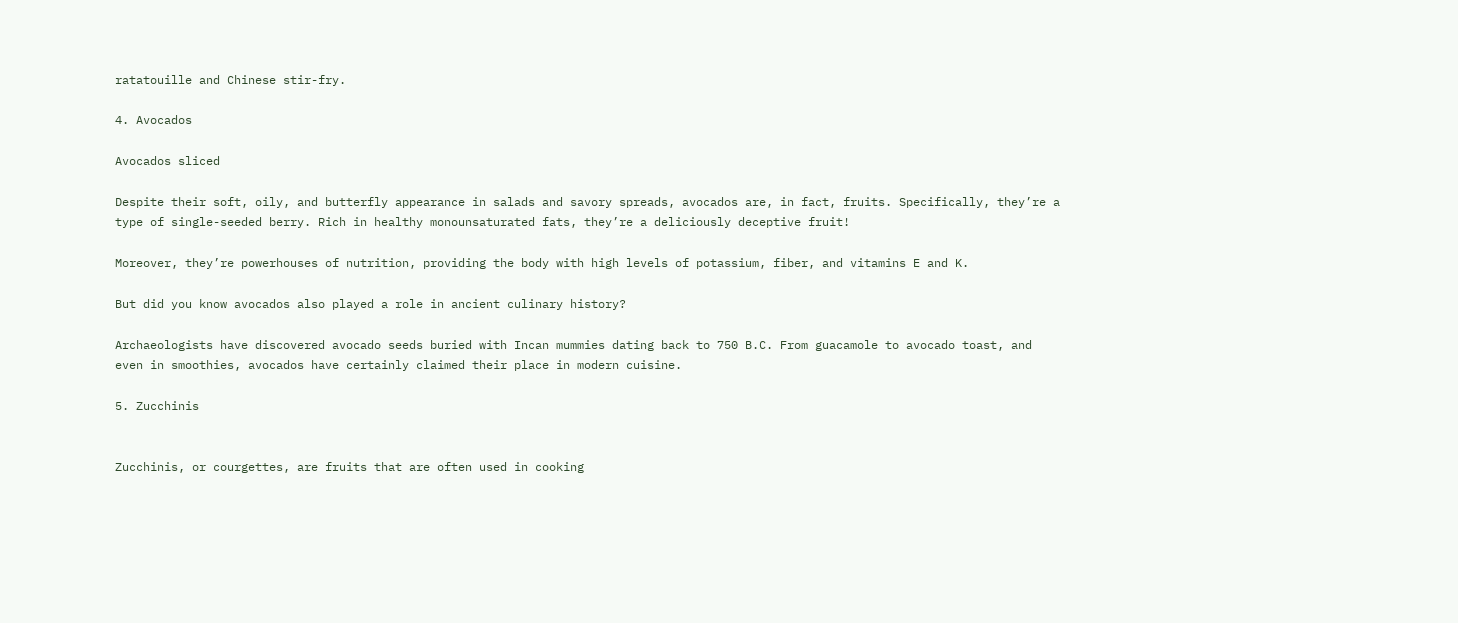ratatouille and Chinese stir-fry.

4. Avocados

Avocados sliced

Despite their soft, oily, and butterfly appearance in salads and savory spreads, avocados are, in fact, fruits. Specifically, they’re a type of single-seeded berry. Rich in healthy monounsaturated fats, they’re a deliciously deceptive fruit!

Moreover, they’re powerhouses of nutrition, providing the body with high levels of potassium, fiber, and vitamins E and K.

But did you know avocados also played a role in ancient culinary history?

Archaeologists have discovered avocado seeds buried with Incan mummies dating back to 750 B.C. From guacamole to avocado toast, and even in smoothies, avocados have certainly claimed their place in modern cuisine.

5. Zucchinis


Zucchinis, or courgettes, are fruits that are often used in cooking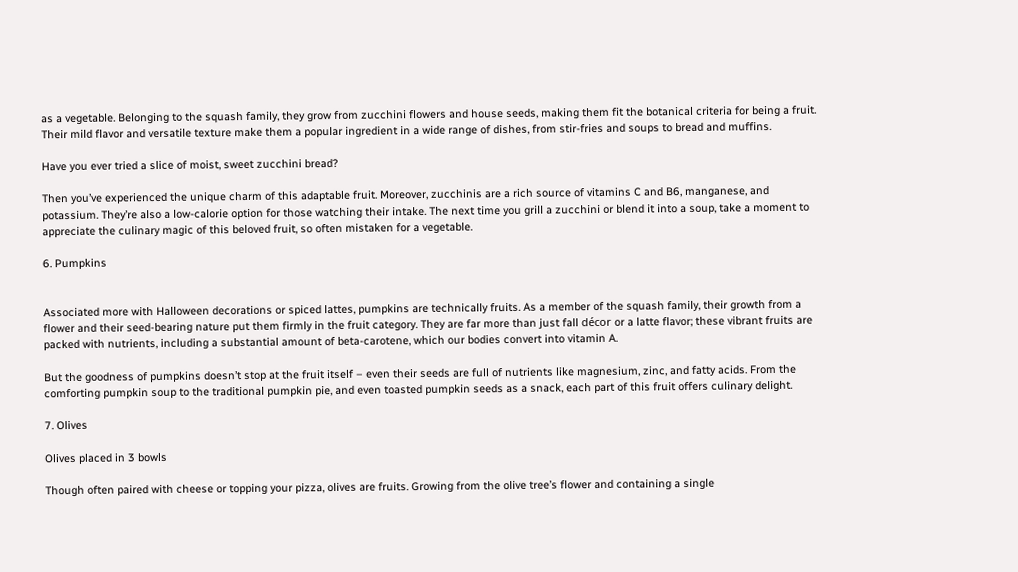as a vegetable. Belonging to the squash family, they grow from zucchini flowers and house seeds, making them fit the botanical criteria for being a fruit. Their mild flavor and versatile texture make them a popular ingredient in a wide range of dishes, from stir-fries and soups to bread and muffins.

Have you ever tried a slice of moist, sweet zucchini bread?

Then you’ve experienced the unique charm of this adaptable fruit. Moreover, zucchinis are a rich source of vitamins C and B6, manganese, and potassium. They’re also a low-calorie option for those watching their intake. The next time you grill a zucchini or blend it into a soup, take a moment to appreciate the culinary magic of this beloved fruit, so often mistaken for a vegetable.

6. Pumpkins


Associated more with Halloween decorations or spiced lattes, pumpkins are technically fruits. As a member of the squash family, their growth from a flower and their seed-bearing nature put them firmly in the fruit category. They are far more than just fall décor or a latte flavor; these vibrant fruits are packed with nutrients, including a substantial amount of beta-carotene, which our bodies convert into vitamin A.

But the goodness of pumpkins doesn’t stop at the fruit itself – even their seeds are full of nutrients like magnesium, zinc, and fatty acids. From the comforting pumpkin soup to the traditional pumpkin pie, and even toasted pumpkin seeds as a snack, each part of this fruit offers culinary delight.

7. Olives

Olives placed in 3 bowls

Though often paired with cheese or topping your pizza, olives are fruits. Growing from the olive tree’s flower and containing a single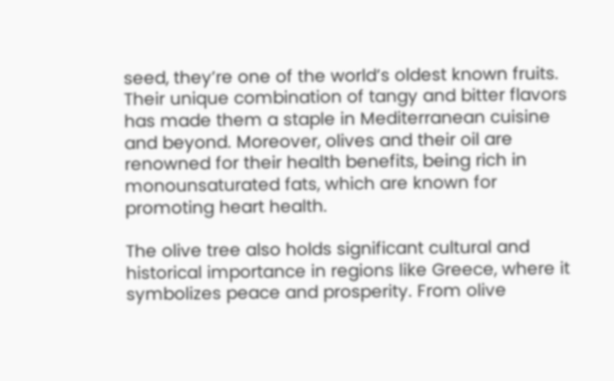seed, they’re one of the world’s oldest known fruits. Their unique combination of tangy and bitter flavors has made them a staple in Mediterranean cuisine and beyond. Moreover, olives and their oil are renowned for their health benefits, being rich in monounsaturated fats, which are known for promoting heart health.

The olive tree also holds significant cultural and historical importance in regions like Greece, where it symbolizes peace and prosperity. From olive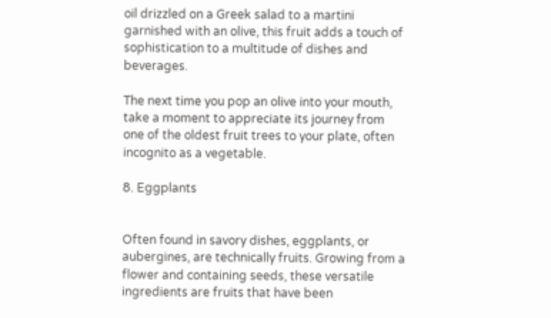oil drizzled on a Greek salad to a martini garnished with an olive, this fruit adds a touch of sophistication to a multitude of dishes and beverages.

The next time you pop an olive into your mouth, take a moment to appreciate its journey from one of the oldest fruit trees to your plate, often incognito as a vegetable.

8. Eggplants


Often found in savory dishes, eggplants, or aubergines, are technically fruits. Growing from a flower and containing seeds, these versatile ingredients are fruits that have been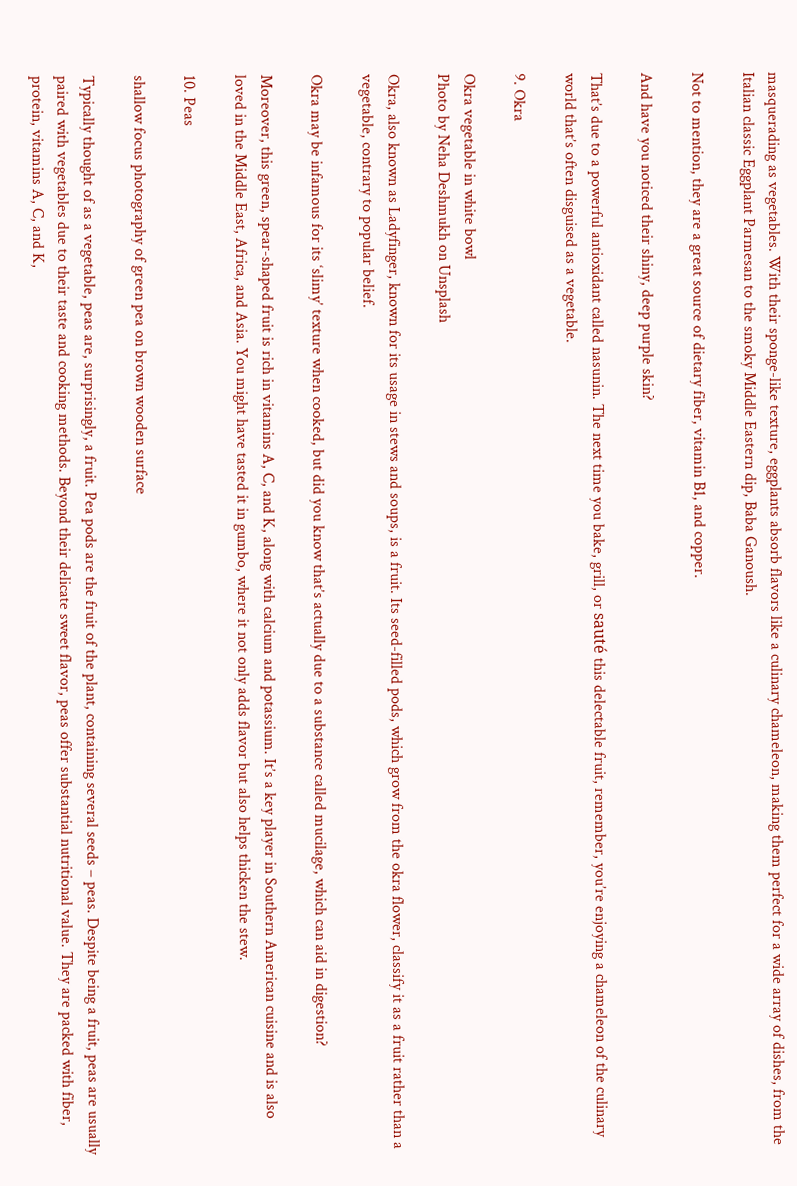masquerading as vegetables. With their sponge-like texture, eggplants absorb flavors like a culinary chameleon, making them perfect for a wide array of dishes, from the Italian classic Eggplant Parmesan to the smoky Middle Eastern dip, Baba Ganoush.

Not to mention, they are a great source of dietary fiber, vitamin B1, and copper.

And have you noticed their shiny, deep purple skin?

That’s due to a powerful antioxidant called nasunin. The next time you bake, grill, or sauté this delectable fruit, remember, you’re enjoying a chameleon of the culinary world that’s often disguised as a vegetable.

9. Okra

Okra vegetable in white bowl
Photo by Neha Deshmukh on Unsplash

Okra, also known as Ladyfinger, known for its usage in stews and soups, is a fruit. Its seed-filled pods, which grow from the okra flower, classify it as a fruit rather than a vegetable, contrary to popular belief.

Okra may be infamous for its ‘slimy’ texture when cooked, but did you know that’s actually due to a substance called mucilage, which can aid in digestion?

Moreover, this green, spear-shaped fruit is rich in vitamins A, C, and K, along with calcium and potassium. It’s a key player in Southern American cuisine and is also loved in the Middle East, Africa, and Asia. You might have tasted it in gumbo, where it not only adds flavor but also helps thicken the stew.

10. Peas

shallow focus photography of green pea on brown wooden surface

Typically thought of as a vegetable, peas are, surprisingly, a fruit. Pea pods are the fruit of the plant, containing several seeds – peas. Despite being a fruit, peas are usually paired with vegetables due to their taste and cooking methods. Beyond their delicate sweet flavor, peas offer substantial nutritional value. They are packed with fiber, protein, vitamins A, C, and K,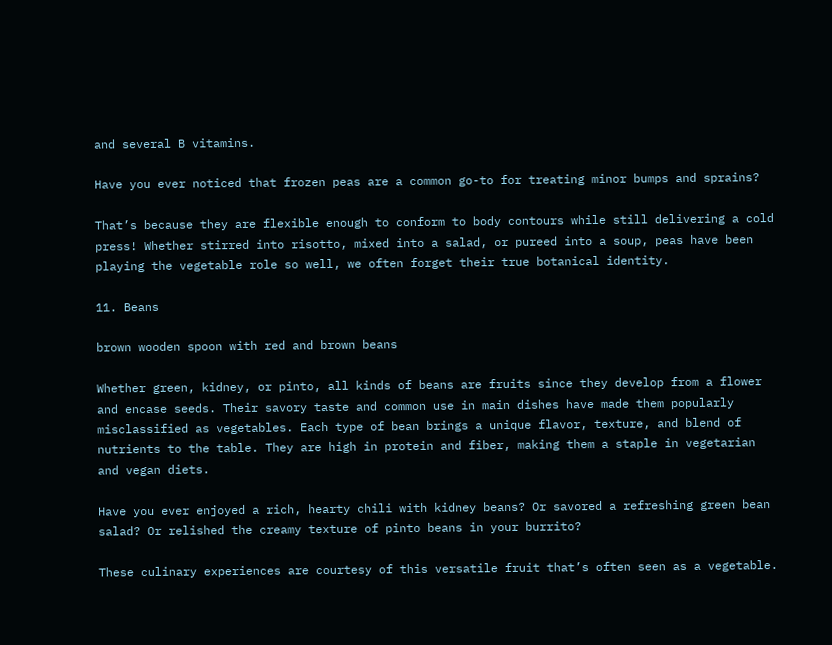and several B vitamins.

Have you ever noticed that frozen peas are a common go-to for treating minor bumps and sprains?

That’s because they are flexible enough to conform to body contours while still delivering a cold press! Whether stirred into risotto, mixed into a salad, or pureed into a soup, peas have been playing the vegetable role so well, we often forget their true botanical identity.

11. Beans

brown wooden spoon with red and brown beans

Whether green, kidney, or pinto, all kinds of beans are fruits since they develop from a flower and encase seeds. Their savory taste and common use in main dishes have made them popularly misclassified as vegetables. Each type of bean brings a unique flavor, texture, and blend of nutrients to the table. They are high in protein and fiber, making them a staple in vegetarian and vegan diets.

Have you ever enjoyed a rich, hearty chili with kidney beans? Or savored a refreshing green bean salad? Or relished the creamy texture of pinto beans in your burrito?

These culinary experiences are courtesy of this versatile fruit that’s often seen as a vegetable.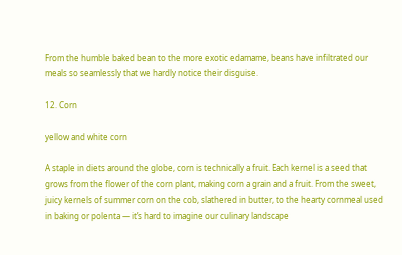From the humble baked bean to the more exotic edamame, beans have infiltrated our meals so seamlessly that we hardly notice their disguise.

12. Corn

yellow and white corn

A staple in diets around the globe, corn is technically a fruit. Each kernel is a seed that grows from the flower of the corn plant, making corn a grain and a fruit. From the sweet, juicy kernels of summer corn on the cob, slathered in butter, to the hearty cornmeal used in baking or polenta — it’s hard to imagine our culinary landscape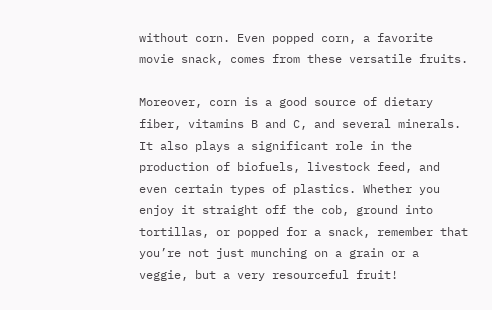without corn. Even popped corn, a favorite movie snack, comes from these versatile fruits.

Moreover, corn is a good source of dietary fiber, vitamins B and C, and several minerals. It also plays a significant role in the production of biofuels, livestock feed, and even certain types of plastics. Whether you enjoy it straight off the cob, ground into tortillas, or popped for a snack, remember that you’re not just munching on a grain or a veggie, but a very resourceful fruit!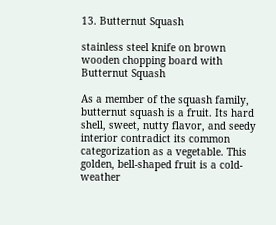13. Butternut Squash

stainless steel knife on brown wooden chopping board with Butternut Squash

As a member of the squash family, butternut squash is a fruit. Its hard shell, sweet, nutty flavor, and seedy interior contradict its common categorization as a vegetable. This golden, bell-shaped fruit is a cold-weather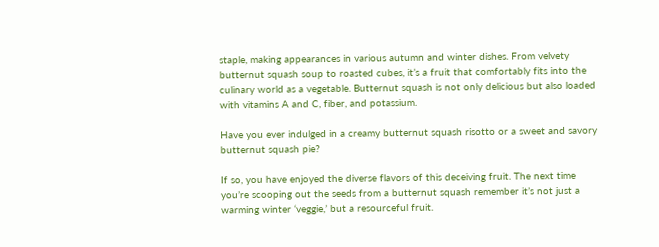staple, making appearances in various autumn and winter dishes. From velvety butternut squash soup to roasted cubes, it’s a fruit that comfortably fits into the culinary world as a vegetable. Butternut squash is not only delicious but also loaded with vitamins A and C, fiber, and potassium.

Have you ever indulged in a creamy butternut squash risotto or a sweet and savory butternut squash pie?

If so, you have enjoyed the diverse flavors of this deceiving fruit. The next time you’re scooping out the seeds from a butternut squash remember it’s not just a warming winter ‘veggie,’ but a resourceful fruit.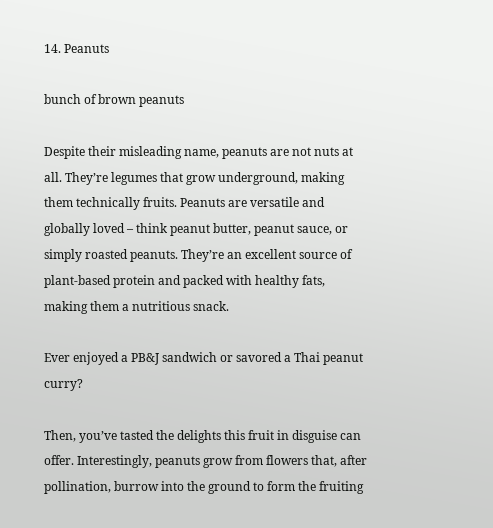14. Peanuts

bunch of brown peanuts

Despite their misleading name, peanuts are not nuts at all. They’re legumes that grow underground, making them technically fruits. Peanuts are versatile and globally loved – think peanut butter, peanut sauce, or simply roasted peanuts. They’re an excellent source of plant-based protein and packed with healthy fats, making them a nutritious snack.

Ever enjoyed a PB&J sandwich or savored a Thai peanut curry?

Then, you’ve tasted the delights this fruit in disguise can offer. Interestingly, peanuts grow from flowers that, after pollination, burrow into the ground to form the fruiting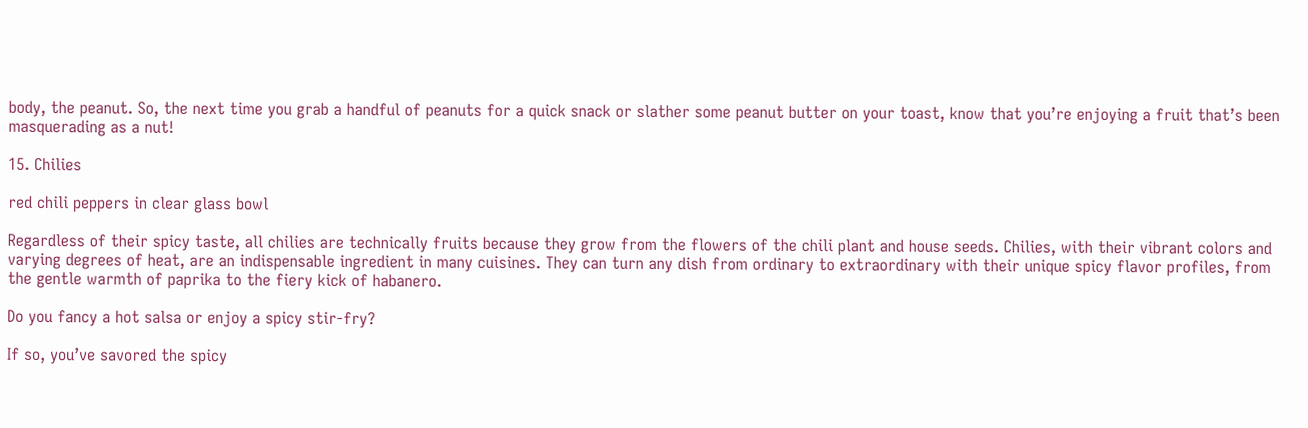body, the peanut. So, the next time you grab a handful of peanuts for a quick snack or slather some peanut butter on your toast, know that you’re enjoying a fruit that’s been masquerading as a nut!

15. Chilies

red chili peppers in clear glass bowl

Regardless of their spicy taste, all chilies are technically fruits because they grow from the flowers of the chili plant and house seeds. Chilies, with their vibrant colors and varying degrees of heat, are an indispensable ingredient in many cuisines. They can turn any dish from ordinary to extraordinary with their unique spicy flavor profiles, from the gentle warmth of paprika to the fiery kick of habanero.

Do you fancy a hot salsa or enjoy a spicy stir-fry?

If so, you’ve savored the spicy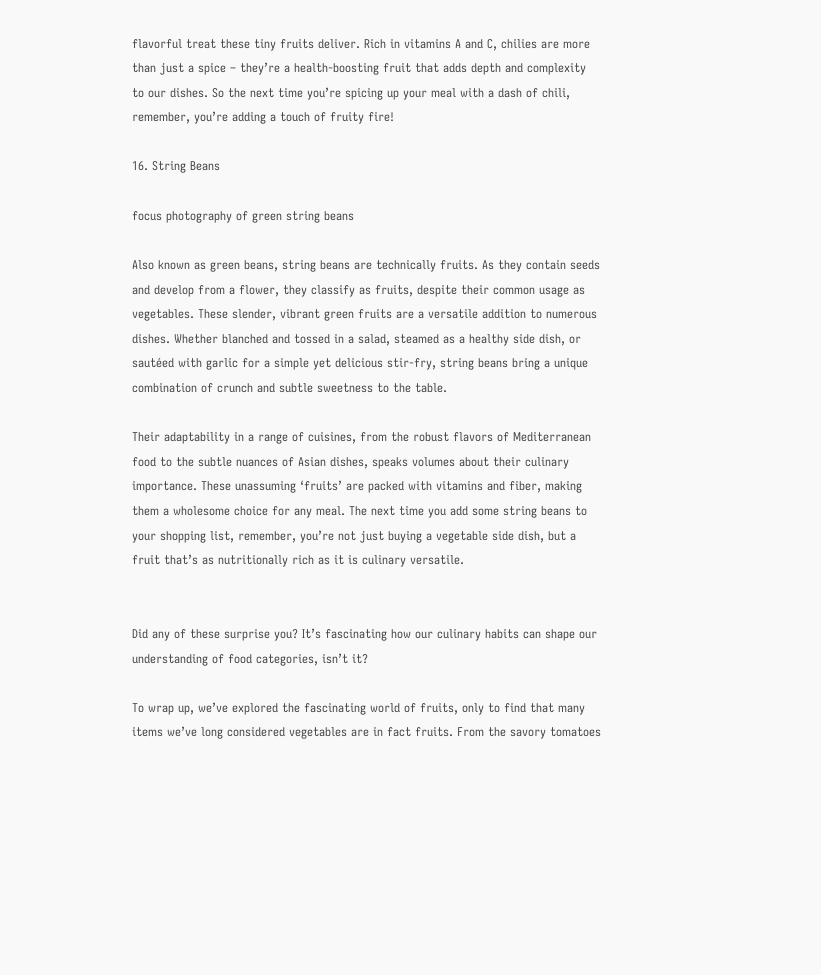flavorful treat these tiny fruits deliver. Rich in vitamins A and C, chilies are more than just a spice – they’re a health-boosting fruit that adds depth and complexity to our dishes. So the next time you’re spicing up your meal with a dash of chili, remember, you’re adding a touch of fruity fire!

16. String Beans

focus photography of green string beans

Also known as green beans, string beans are technically fruits. As they contain seeds and develop from a flower, they classify as fruits, despite their common usage as vegetables. These slender, vibrant green fruits are a versatile addition to numerous dishes. Whether blanched and tossed in a salad, steamed as a healthy side dish, or sautéed with garlic for a simple yet delicious stir-fry, string beans bring a unique combination of crunch and subtle sweetness to the table.

Their adaptability in a range of cuisines, from the robust flavors of Mediterranean food to the subtle nuances of Asian dishes, speaks volumes about their culinary importance. These unassuming ‘fruits’ are packed with vitamins and fiber, making them a wholesome choice for any meal. The next time you add some string beans to your shopping list, remember, you’re not just buying a vegetable side dish, but a fruit that’s as nutritionally rich as it is culinary versatile.


Did any of these surprise you? It’s fascinating how our culinary habits can shape our understanding of food categories, isn’t it?

To wrap up, we’ve explored the fascinating world of fruits, only to find that many items we’ve long considered vegetables are in fact fruits. From the savory tomatoes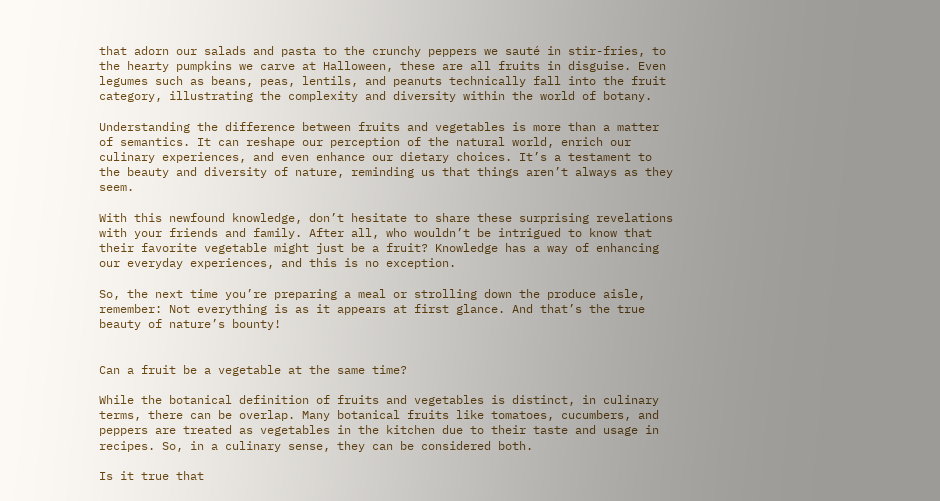that adorn our salads and pasta to the crunchy peppers we sauté in stir-fries, to the hearty pumpkins we carve at Halloween, these are all fruits in disguise. Even legumes such as beans, peas, lentils, and peanuts technically fall into the fruit category, illustrating the complexity and diversity within the world of botany.

Understanding the difference between fruits and vegetables is more than a matter of semantics. It can reshape our perception of the natural world, enrich our culinary experiences, and even enhance our dietary choices. It’s a testament to the beauty and diversity of nature, reminding us that things aren’t always as they seem.

With this newfound knowledge, don’t hesitate to share these surprising revelations with your friends and family. After all, who wouldn’t be intrigued to know that their favorite vegetable might just be a fruit? Knowledge has a way of enhancing our everyday experiences, and this is no exception.

So, the next time you’re preparing a meal or strolling down the produce aisle, remember: Not everything is as it appears at first glance. And that’s the true beauty of nature’s bounty!


Can a fruit be a vegetable at the same time?

While the botanical definition of fruits and vegetables is distinct, in culinary terms, there can be overlap. Many botanical fruits like tomatoes, cucumbers, and peppers are treated as vegetables in the kitchen due to their taste and usage in recipes. So, in a culinary sense, they can be considered both.

Is it true that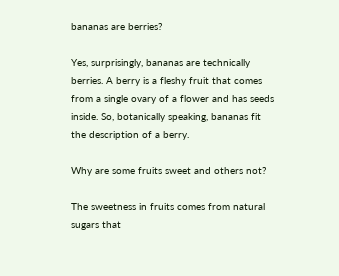bananas are berries?

Yes, surprisingly, bananas are technically berries. A berry is a fleshy fruit that comes from a single ovary of a flower and has seeds inside. So, botanically speaking, bananas fit the description of a berry.

Why are some fruits sweet and others not?

The sweetness in fruits comes from natural sugars that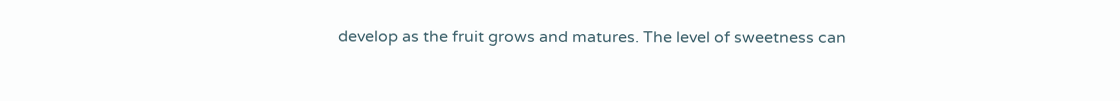develop as the fruit grows and matures. The level of sweetness can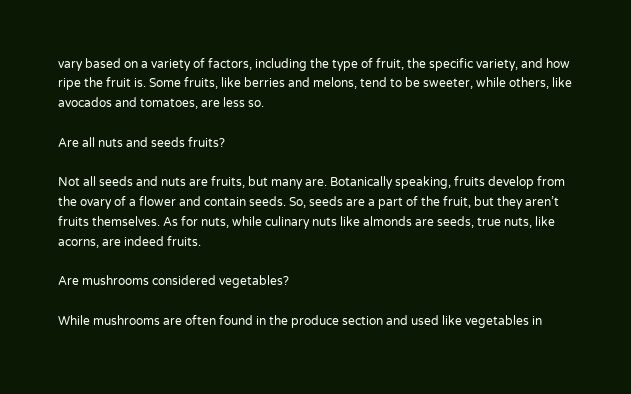vary based on a variety of factors, including the type of fruit, the specific variety, and how ripe the fruit is. Some fruits, like berries and melons, tend to be sweeter, while others, like avocados and tomatoes, are less so.

Are all nuts and seeds fruits?

Not all seeds and nuts are fruits, but many are. Botanically speaking, fruits develop from the ovary of a flower and contain seeds. So, seeds are a part of the fruit, but they aren’t fruits themselves. As for nuts, while culinary nuts like almonds are seeds, true nuts, like acorns, are indeed fruits.

Are mushrooms considered vegetables?

While mushrooms are often found in the produce section and used like vegetables in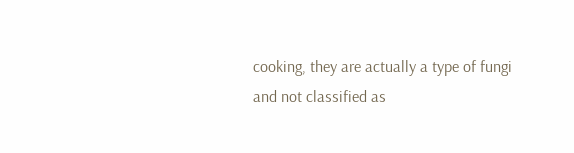cooking, they are actually a type of fungi and not classified as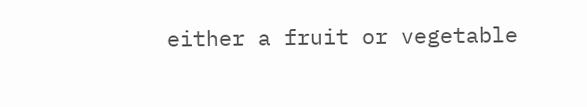either a fruit or vegetable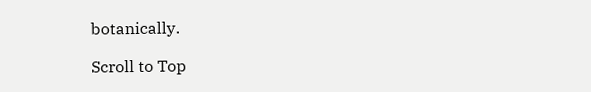botanically.

Scroll to Top